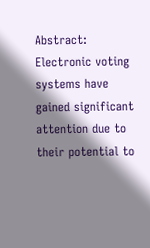Abstract: Electronic voting systems have gained significant attention due to their potential to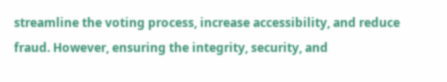streamline the voting process, increase accessibility, and reduce fraud. However, ensuring the integrity, security, and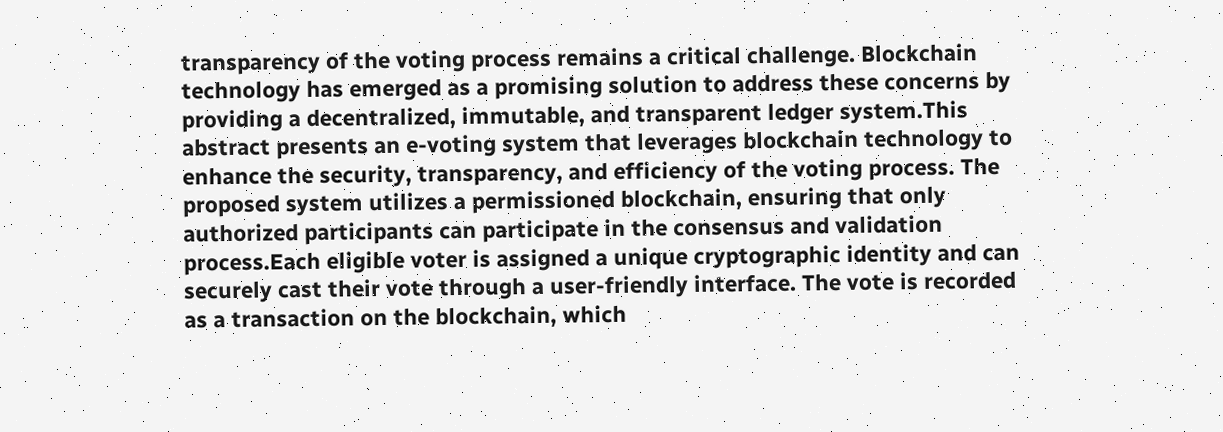transparency of the voting process remains a critical challenge. Blockchain technology has emerged as a promising solution to address these concerns by providing a decentralized, immutable, and transparent ledger system.This abstract presents an e-voting system that leverages blockchain technology to enhance the security, transparency, and efficiency of the voting process. The proposed system utilizes a permissioned blockchain, ensuring that only authorized participants can participate in the consensus and validation process.Each eligible voter is assigned a unique cryptographic identity and can securely cast their vote through a user-friendly interface. The vote is recorded as a transaction on the blockchain, which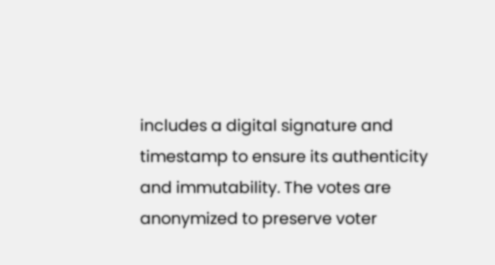includes a digital signature and timestamp to ensure its authenticity and immutability. The votes are anonymized to preserve voter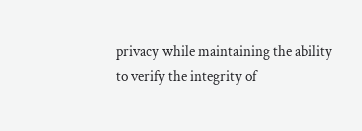privacy while maintaining the ability to verify the integrity of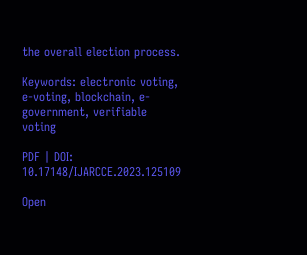the overall election process.

Keywords: electronic voting, e-voting, blockchain, e-government, verifiable voting

PDF | DOI: 10.17148/IJARCCE.2023.125109

Open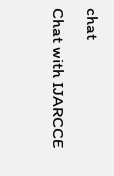chat
Chat with IJARCCE